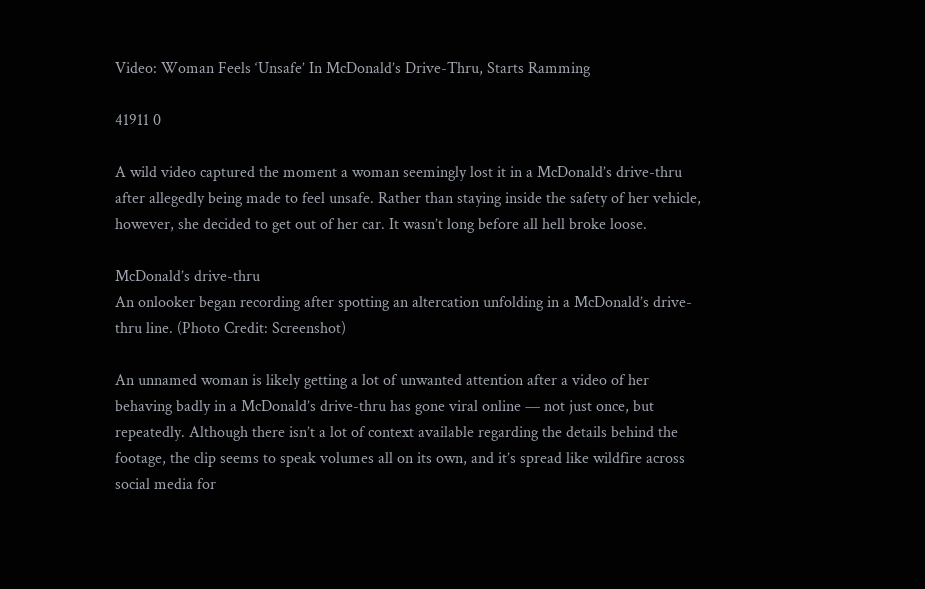Video: Woman Feels ‘Unsafe’ In McDonald’s Drive-Thru, Starts Ramming

41911 0

A wild video captured the moment a woman seemingly lost it in a McDonald’s drive-thru after allegedly being made to feel unsafe. Rather than staying inside the safety of her vehicle, however, she decided to get out of her car. It wasn’t long before all hell broke loose.

McDonald’s drive-thru
An onlooker began recording after spotting an altercation unfolding in a McDonald’s drive-thru line. (Photo Credit: Screenshot)

An unnamed woman is likely getting a lot of unwanted attention after a video of her behaving badly in a McDonald’s drive-thru has gone viral online — not just once, but repeatedly. Although there isn’t a lot of context available regarding the details behind the footage, the clip seems to speak volumes all on its own, and it’s spread like wildfire across social media for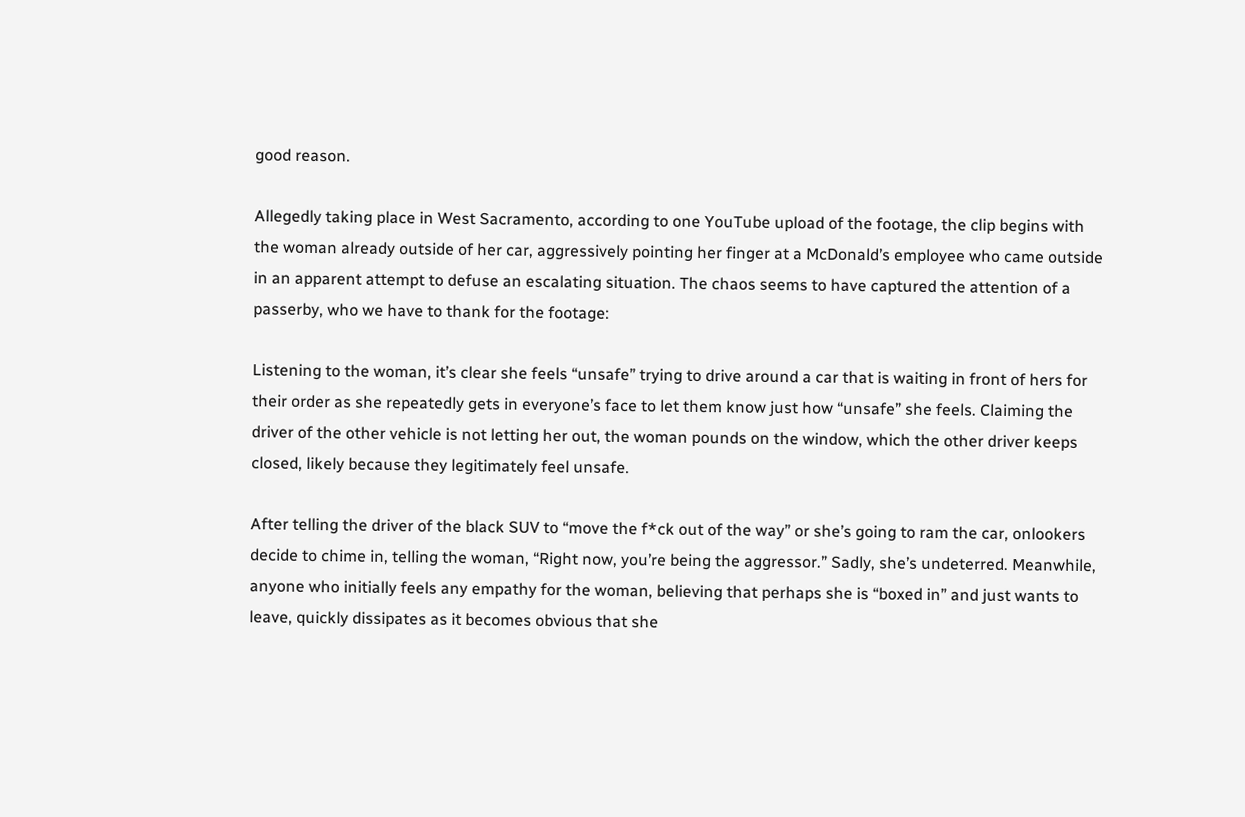good reason.

Allegedly taking place in West Sacramento, according to one YouTube upload of the footage, the clip begins with the woman already outside of her car, aggressively pointing her finger at a McDonald’s employee who came outside in an apparent attempt to defuse an escalating situation. The chaos seems to have captured the attention of a passerby, who we have to thank for the footage:

Listening to the woman, it’s clear she feels “unsafe” trying to drive around a car that is waiting in front of hers for their order as she repeatedly gets in everyone’s face to let them know just how “unsafe” she feels. Claiming the driver of the other vehicle is not letting her out, the woman pounds on the window, which the other driver keeps closed, likely because they legitimately feel unsafe.

After telling the driver of the black SUV to “move the f*ck out of the way” or she’s going to ram the car, onlookers decide to chime in, telling the woman, “Right now, you’re being the aggressor.” Sadly, she’s undeterred. Meanwhile, anyone who initially feels any empathy for the woman, believing that perhaps she is “boxed in” and just wants to leave, quickly dissipates as it becomes obvious that she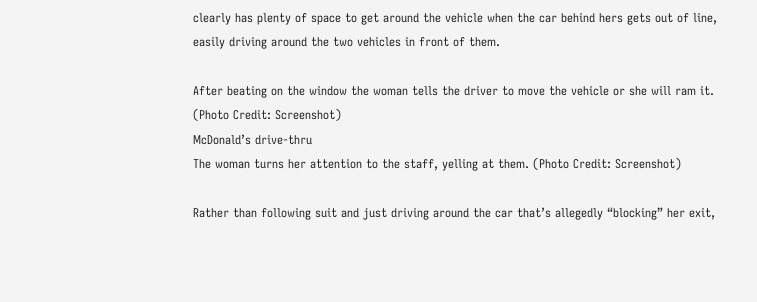clearly has plenty of space to get around the vehicle when the car behind hers gets out of line, easily driving around the two vehicles in front of them.

After beating on the window the woman tells the driver to move the vehicle or she will ram it. (Photo Credit: Screenshot)
McDonald’s drive-thru
The woman turns her attention to the staff, yelling at them. (Photo Credit: Screenshot)

Rather than following suit and just driving around the car that’s allegedly “blocking” her exit,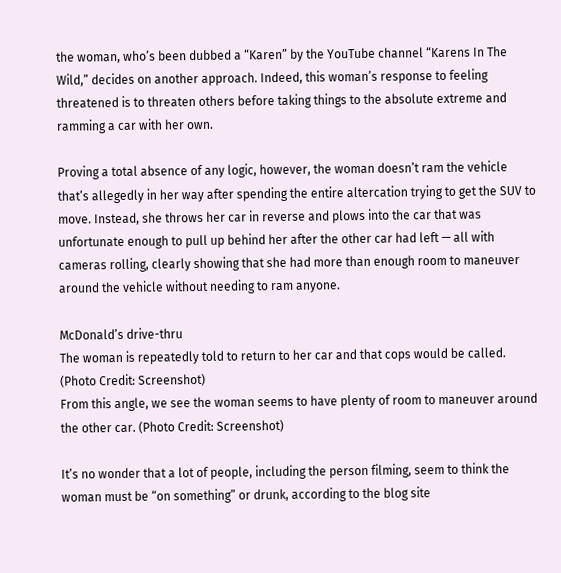the woman, who’s been dubbed a “Karen” by the YouTube channel “Karens In The Wild,” decides on another approach. Indeed, this woman’s response to feeling threatened is to threaten others before taking things to the absolute extreme and ramming a car with her own.

Proving a total absence of any logic, however, the woman doesn’t ram the vehicle that’s allegedly in her way after spending the entire altercation trying to get the SUV to move. Instead, she throws her car in reverse and plows into the car that was unfortunate enough to pull up behind her after the other car had left — all with cameras rolling, clearly showing that she had more than enough room to maneuver around the vehicle without needing to ram anyone.

McDonald’s drive-thru
The woman is repeatedly told to return to her car and that cops would be called. (Photo Credit: Screenshot)
From this angle, we see the woman seems to have plenty of room to maneuver around the other car. (Photo Credit: Screenshot)

It’s no wonder that a lot of people, including the person filming, seem to think the woman must be “on something” or drunk, according to the blog site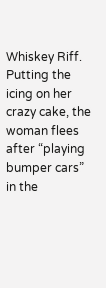Whiskey Riff. Putting the icing on her crazy cake, the woman flees after “playing bumper cars” in the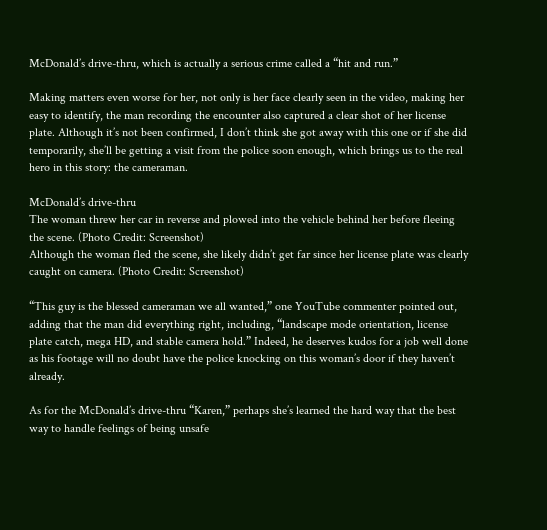McDonald’s drive-thru, which is actually a serious crime called a “hit and run.”

Making matters even worse for her, not only is her face clearly seen in the video, making her easy to identify, the man recording the encounter also captured a clear shot of her license plate. Although it’s not been confirmed, I don’t think she got away with this one or if she did temporarily, she’ll be getting a visit from the police soon enough, which brings us to the real hero in this story: the cameraman.

McDonald’s drive-thru
The woman threw her car in reverse and plowed into the vehicle behind her before fleeing the scene. (Photo Credit: Screenshot)
Although the woman fled the scene, she likely didn’t get far since her license plate was clearly caught on camera. (Photo Credit: Screenshot)

“This guy is the blessed cameraman we all wanted,” one YouTube commenter pointed out, adding that the man did everything right, including, “landscape mode orientation, license plate catch, mega HD, and stable camera hold.” Indeed, he deserves kudos for a job well done as his footage will no doubt have the police knocking on this woman’s door if they haven’t already.

As for the McDonald’s drive-thru “Karen,” perhaps she’s learned the hard way that the best way to handle feelings of being unsafe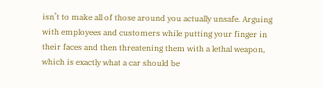isn’t to make all of those around you actually unsafe. Arguing with employees and customers while putting your finger in their faces and then threatening them with a lethal weapon, which is exactly what a car should be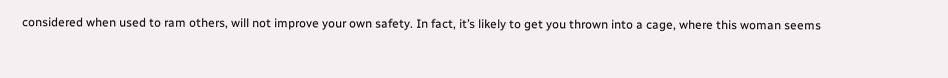considered when used to ram others, will not improve your own safety. In fact, it’s likely to get you thrown into a cage, where this woman seems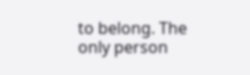to belong. The only person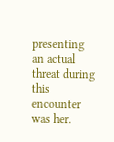presenting an actual threat during this encounter was her.